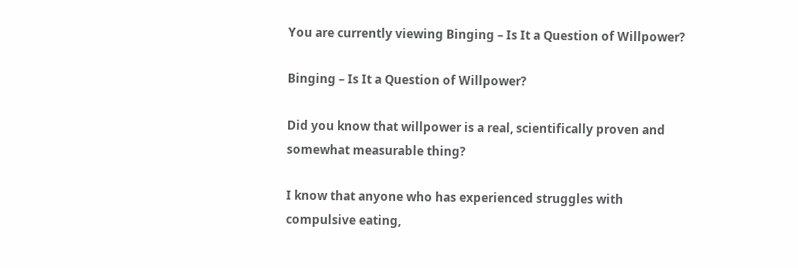You are currently viewing Binging – Is It a Question of Willpower?

Binging – Is It a Question of Willpower?

Did you know that willpower is a real, scientifically proven and somewhat measurable thing?

I know that anyone who has experienced struggles with compulsive eating,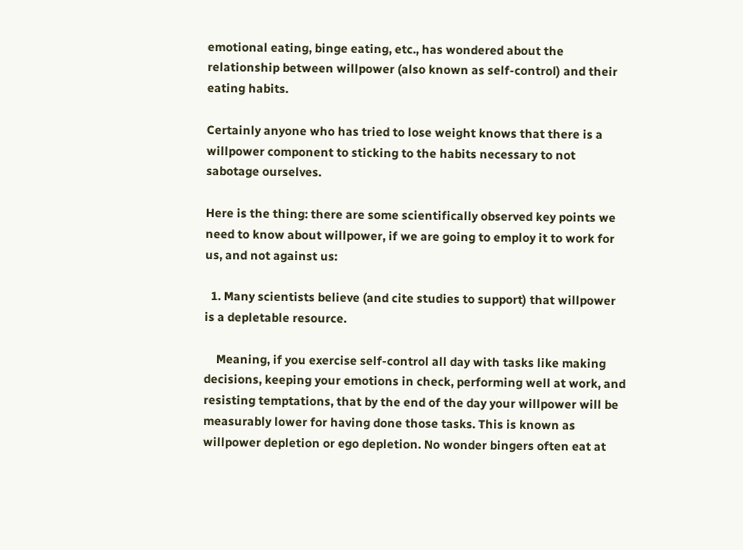emotional eating, binge eating, etc., has wondered about the relationship between willpower (also known as self-control) and their eating habits.

Certainly anyone who has tried to lose weight knows that there is a willpower component to sticking to the habits necessary to not sabotage ourselves.

Here is the thing: there are some scientifically observed key points we need to know about willpower, if we are going to employ it to work for us, and not against us:

  1. Many scientists believe (and cite studies to support) that willpower is a depletable resource.

    Meaning, if you exercise self-control all day with tasks like making decisions, keeping your emotions in check, performing well at work, and resisting temptations, that by the end of the day your willpower will be measurably lower for having done those tasks. This is known as willpower depletion or ego depletion. No wonder bingers often eat at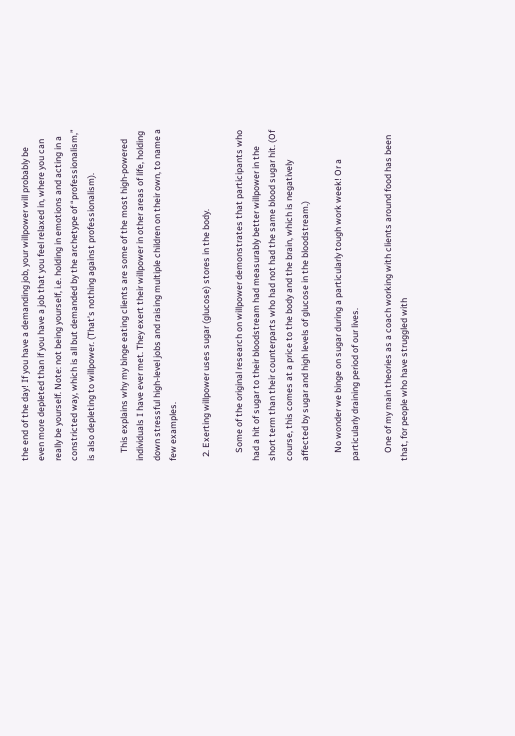the end of the day! If you have a demanding job, your willpower will probably be even more depleted than if you have a job that you feel relaxed in, where you can really be yourself. Note: not being yourself, i.e. holding in emotions and acting in a constricted way, which is all but demanded by the archetype of “professionalism,” is also depleting to willpower. (That’s nothing against professionalism).

    This explains why my binge eating clients are some of the most high-powered individuals I have ever met. They exert their willpower in other areas of life, holding down stressful high-level jobs and raising multiple children on their own, to name a few examples.

  2. Exerting willpower uses sugar (glucose) stores in the body.

    Some of the original research on willpower demonstrates that participants who had a hit of sugar to their bloodstream had measurably better willpower in the short term than their counterparts who had not had the same blood sugar hit. (Of course, this comes at a price to the body and the brain, which is negatively affected by sugar and high levels of glucose in the bloodstream.)

    No wonder we binge on sugar during a particularly tough work week! Or a particularly draining period of our lives.

    One of my main theories as a coach working with clients around food has been that, for people who have struggled with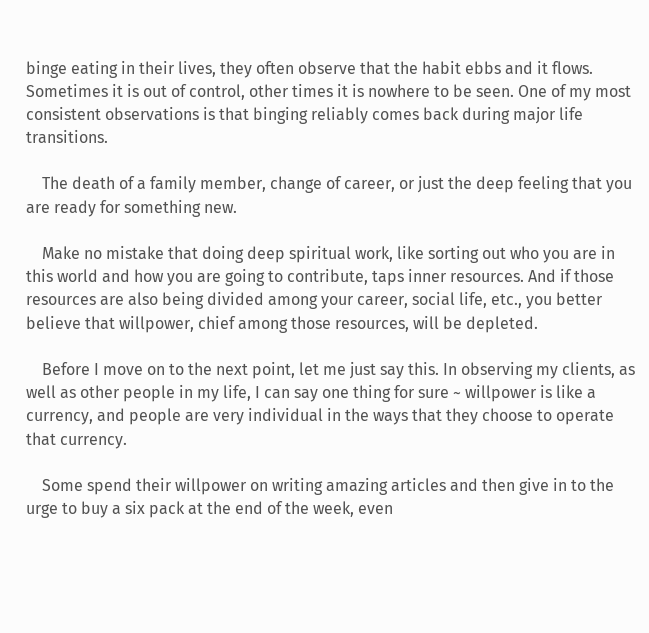binge eating in their lives, they often observe that the habit ebbs and it flows. Sometimes it is out of control, other times it is nowhere to be seen. One of my most consistent observations is that binging reliably comes back during major life transitions.

    The death of a family member, change of career, or just the deep feeling that you are ready for something new.

    Make no mistake that doing deep spiritual work, like sorting out who you are in this world and how you are going to contribute, taps inner resources. And if those resources are also being divided among your career, social life, etc., you better believe that willpower, chief among those resources, will be depleted.

    Before I move on to the next point, let me just say this. In observing my clients, as well as other people in my life, I can say one thing for sure ~ willpower is like a currency, and people are very individual in the ways that they choose to operate that currency.

    Some spend their willpower on writing amazing articles and then give in to the urge to buy a six pack at the end of the week, even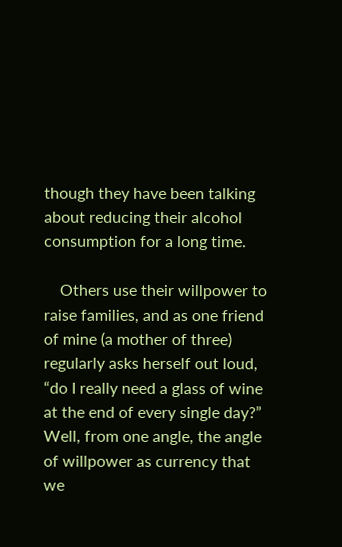though they have been talking about reducing their alcohol consumption for a long time.

    Others use their willpower to raise families, and as one friend of mine (a mother of three) regularly asks herself out loud, “do I really need a glass of wine at the end of every single day?” Well, from one angle, the angle of willpower as currency that we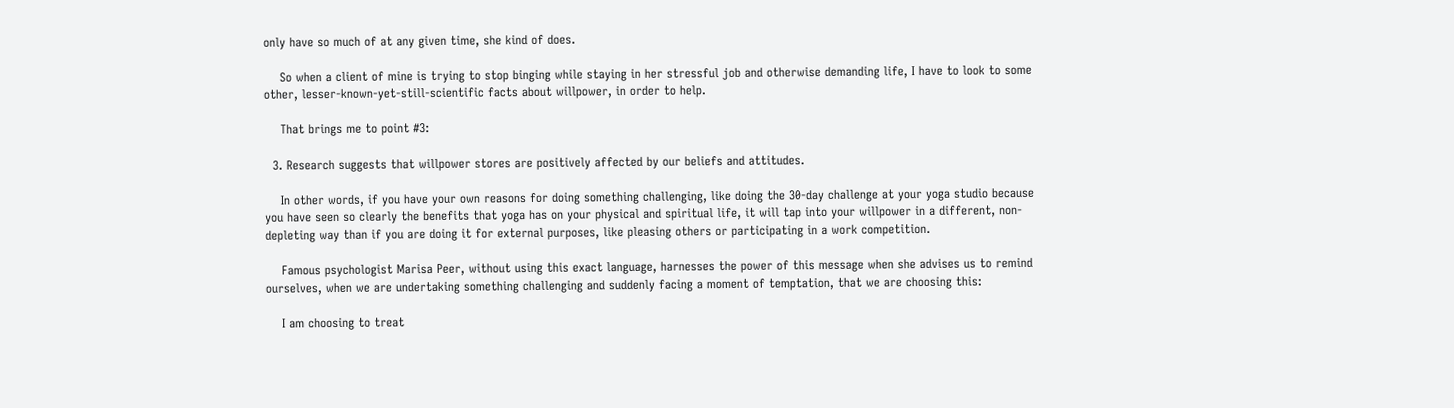only have so much of at any given time, she kind of does.

    So when a client of mine is trying to stop binging while staying in her stressful job and otherwise demanding life, I have to look to some other, lesser-known-yet-still-scientific facts about willpower, in order to help.

    That brings me to point #3:

  3. Research suggests that willpower stores are positively affected by our beliefs and attitudes.

    In other words, if you have your own reasons for doing something challenging, like doing the 30-day challenge at your yoga studio because you have seen so clearly the benefits that yoga has on your physical and spiritual life, it will tap into your willpower in a different, non-depleting way than if you are doing it for external purposes, like pleasing others or participating in a work competition.

    Famous psychologist Marisa Peer, without using this exact language, harnesses the power of this message when she advises us to remind ourselves, when we are undertaking something challenging and suddenly facing a moment of temptation, that we are choosing this:

    I am choosing to treat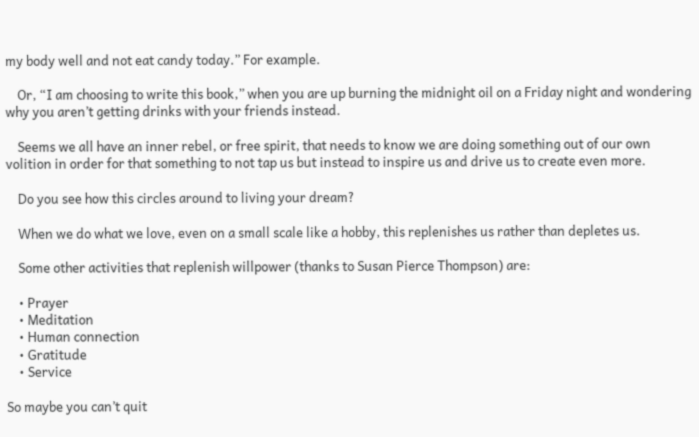my body well and not eat candy today.” For example.

    Or, “I am choosing to write this book,” when you are up burning the midnight oil on a Friday night and wondering why you aren’t getting drinks with your friends instead.

    Seems we all have an inner rebel, or free spirit, that needs to know we are doing something out of our own volition in order for that something to not tap us but instead to inspire us and drive us to create even more.

    Do you see how this circles around to living your dream?

    When we do what we love, even on a small scale like a hobby, this replenishes us rather than depletes us.

    Some other activities that replenish willpower (thanks to Susan Pierce Thompson) are:

    • Prayer
    • Meditation
    • Human connection
    • Gratitude
    • Service

So maybe you can’t quit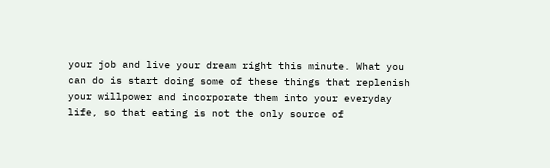your job and live your dream right this minute. What you can do is start doing some of these things that replenish your willpower and incorporate them into your everyday life, so that eating is not the only source of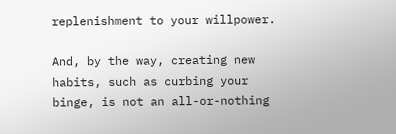replenishment to your willpower.

And, by the way, creating new habits, such as curbing your binge, is not an all-or-nothing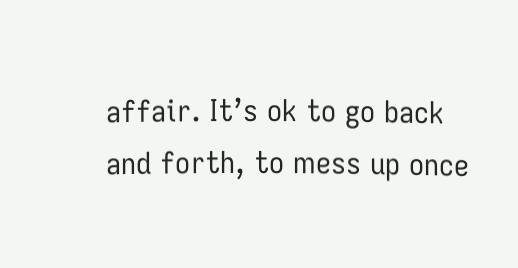affair. It’s ok to go back and forth, to mess up once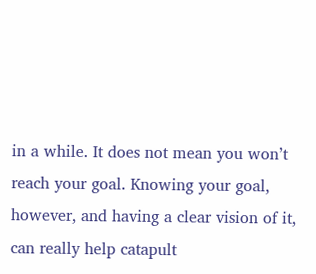in a while. It does not mean you won’t reach your goal. Knowing your goal, however, and having a clear vision of it, can really help catapult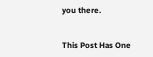you there.


This Post Has One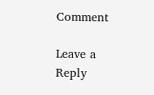Comment

Leave a Reply